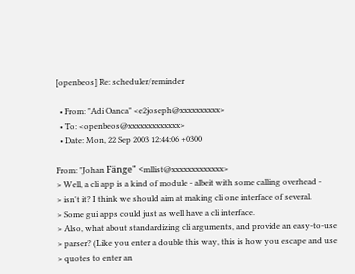[openbeos] Re: scheduler/reminder

  • From: "Adi Oanca" <e2joseph@xxxxxxxxxx>
  • To: <openbeos@xxxxxxxxxxxxx>
  • Date: Mon, 22 Sep 2003 12:44:06 +0300

From: "Johan Fänge" <mllist@xxxxxxxxxxxxx>
> Well, a cli app is a kind of module - albeit with some calling overhead -
> isn't it? I think we should aim at making cli one interface of several.
> Some gui apps could just as well have a cli interface.
> Also, what about standardizing cli arguments, and provide an easy-to-use
> parser? (Like you enter a double this way, this is how you escape and use
> quotes to enter an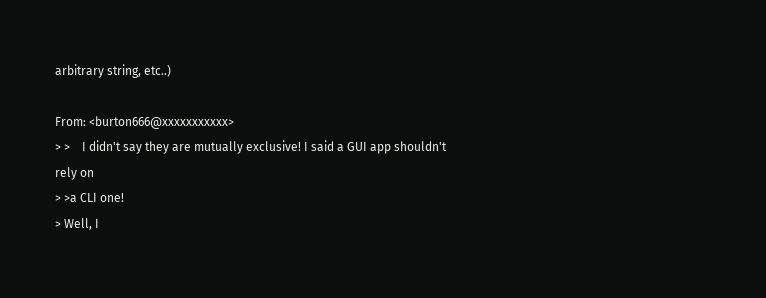arbitrary string, etc..)

From: <burton666@xxxxxxxxxxx>
> >    I didn't say they are mutually exclusive! I said a GUI app shouldn't
rely on
> >a CLI one!
> Well, I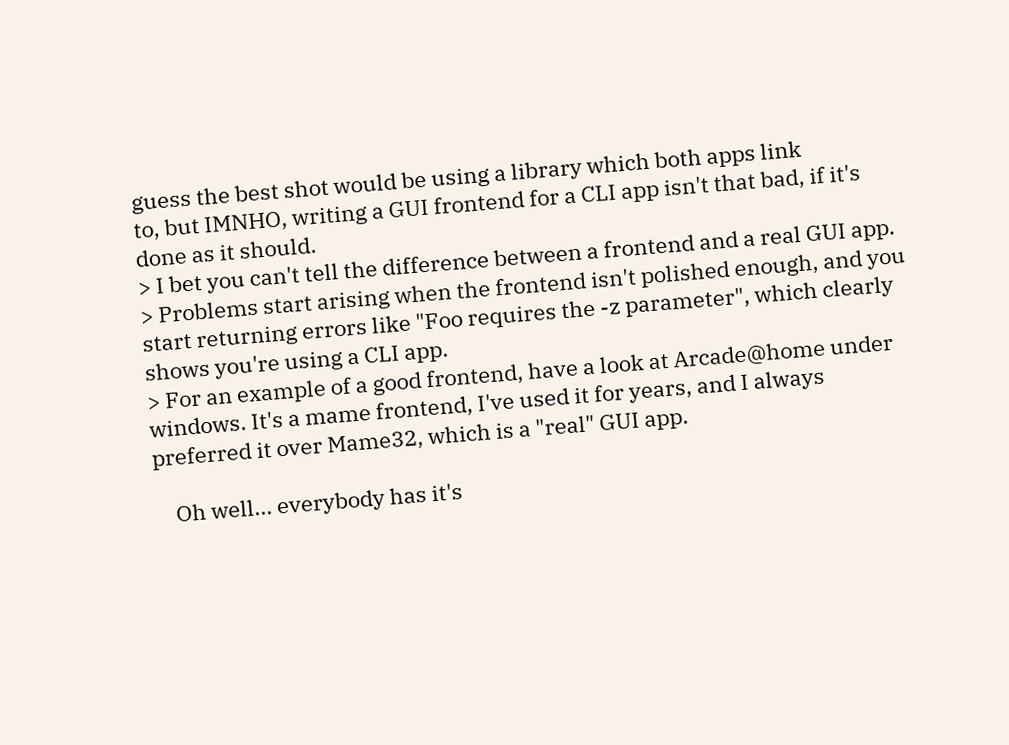guess the best shot would be using a library which both apps link
to, but IMNHO, writing a GUI frontend for a CLI app isn't that bad, if it's
done as it should.
> I bet you can't tell the difference between a frontend and a real GUI app.
> Problems start arising when the frontend isn't polished enough, and you
start returning errors like "Foo requires the -z parameter", which clearly
shows you're using a CLI app.
> For an example of a good frontend, have a look at Arcade@home under
windows. It's a mame frontend, I've used it for years, and I always
preferred it over Mame32, which is a "real" GUI app.

    Oh well... everybody has it's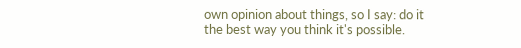own opinion about things, so I say: do it
the best way you think it's possible.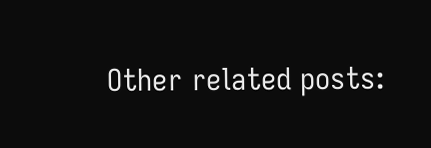Other related posts: